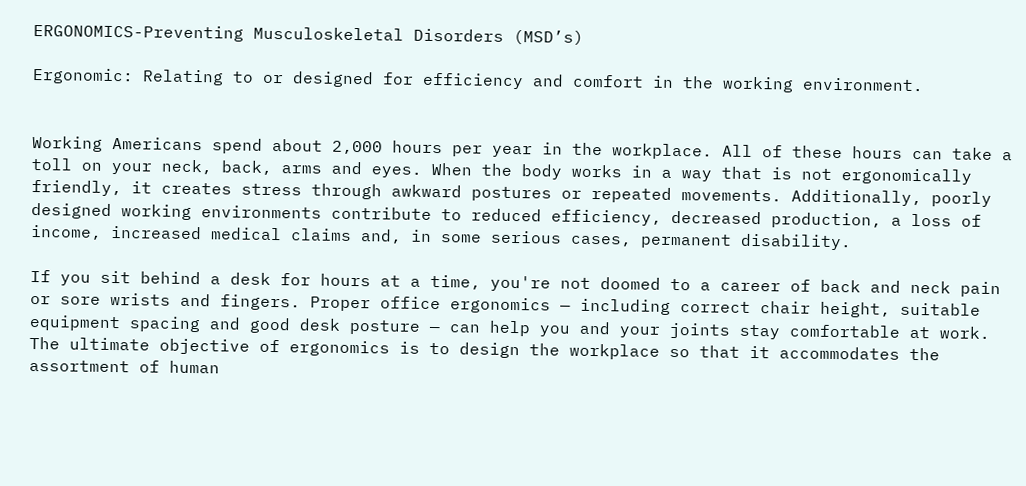ERGONOMICS-Preventing Musculoskeletal Disorders (MSD’s)

Ergonomic: Relating to or designed for efficiency and comfort in the working environment.


Working Americans spend about 2,000 hours per year in the workplace. All of these hours can take a toll on your neck, back, arms and eyes. When the body works in a way that is not ergonomically friendly, it creates stress through awkward postures or repeated movements. Additionally, poorly designed working environments contribute to reduced efficiency, decreased production, a loss of income, increased medical claims and, in some serious cases, permanent disability.

If you sit behind a desk for hours at a time, you're not doomed to a career of back and neck pain or sore wrists and fingers. Proper office ergonomics — including correct chair height, suitable equipment spacing and good desk posture — can help you and your joints stay comfortable at work. The ultimate objective of ergonomics is to design the workplace so that it accommodates the assortment of human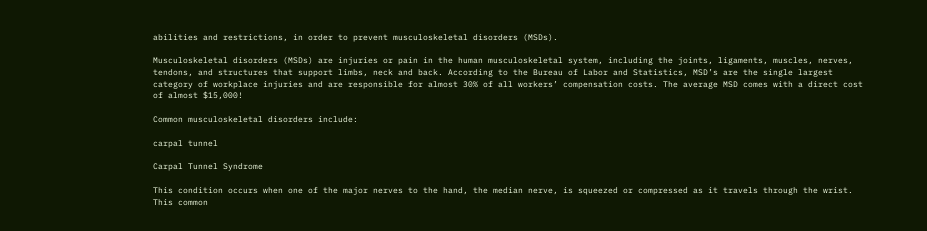abilities and restrictions, in order to prevent musculoskeletal disorders (MSDs).

Musculoskeletal disorders (MSDs) are injuries or pain in the human musculoskeletal system, including the joints, ligaments, muscles, nerves, tendons, and structures that support limbs, neck and back. According to the Bureau of Labor and Statistics, MSD’s are the single largest category of workplace injuries and are responsible for almost 30% of all workers’ compensation costs. The average MSD comes with a direct cost of almost $15,000!

Common musculoskeletal disorders include:

carpal tunnel

Carpal Tunnel Syndrome

This condition occurs when one of the major nerves to the hand, the median nerve, is squeezed or compressed as it travels through the wrist. This common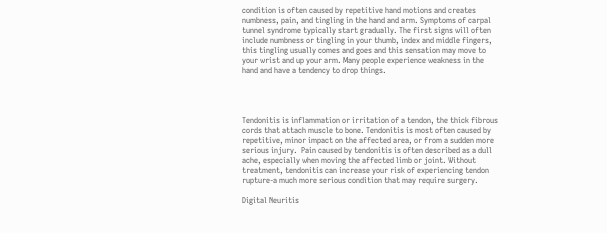condition is often caused by repetitive hand motions and creates numbness, pain, and tingling in the hand and arm. Symptoms of carpal tunnel syndrome typically start gradually. The first signs will often include numbness or tingling in your thumb, index and middle fingers, this tingling usually comes and goes and this sensation may move to your wrist and up your arm. Many people experience weakness in the hand and have a tendency to drop things.




Tendonitis is inflammation or irritation of a tendon, the thick fibrous cords that attach muscle to bone. Tendonitis is most often caused by repetitive, minor impact on the affected area, or from a sudden more serious injury.  Pain caused by tendonitis is often described as a dull ache, especially when moving the affected limb or joint. Without treatment, tendonitis can increase your risk of experiencing tendon rupture-a much more serious condition that may require surgery.

Digital Neuritis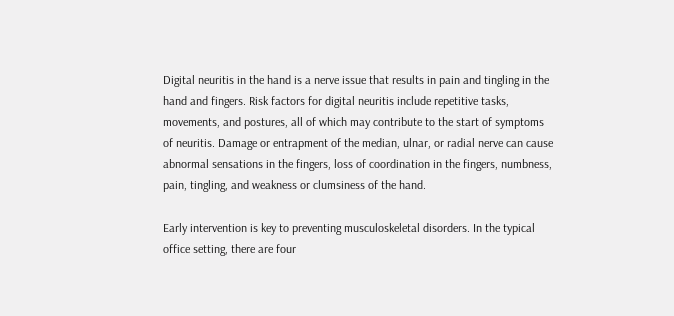Digital neuritis in the hand is a nerve issue that results in pain and tingling in the hand and fingers. Risk factors for digital neuritis include repetitive tasks, movements, and postures, all of which may contribute to the start of symptoms of neuritis. Damage or entrapment of the median, ulnar, or radial nerve can cause abnormal sensations in the fingers, loss of coordination in the fingers, numbness, pain, tingling, and weakness or clumsiness of the hand.

Early intervention is key to preventing musculoskeletal disorders. In the typical office setting, there are four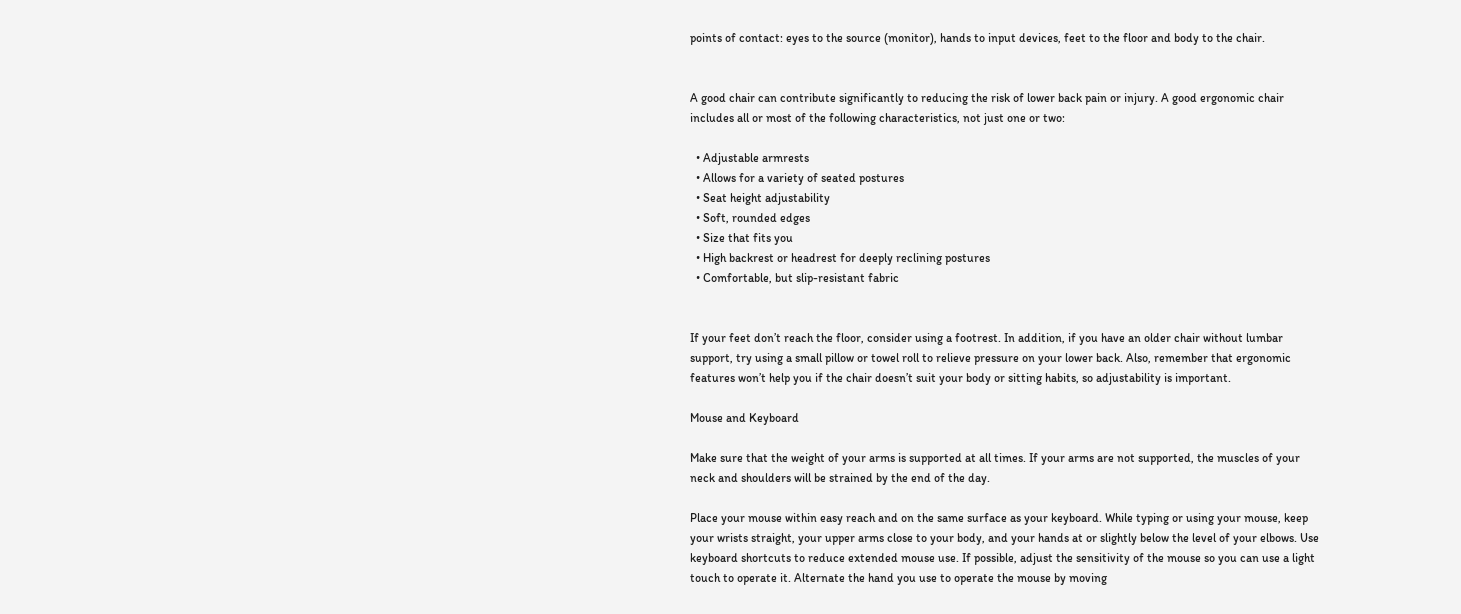points of contact: eyes to the source (monitor), hands to input devices, feet to the floor and body to the chair.


A good chair can contribute significantly to reducing the risk of lower back pain or injury. A good ergonomic chair includes all or most of the following characteristics, not just one or two:

  • Adjustable armrests
  • Allows for a variety of seated postures
  • Seat height adjustability
  • Soft, rounded edges
  • Size that fits you
  • High backrest or headrest for deeply reclining postures
  • Comfortable, but slip-resistant fabric


If your feet don’t reach the floor, consider using a footrest. In addition, if you have an older chair without lumbar support, try using a small pillow or towel roll to relieve pressure on your lower back. Also, remember that ergonomic features won’t help you if the chair doesn’t suit your body or sitting habits, so adjustability is important.

Mouse and Keyboard

Make sure that the weight of your arms is supported at all times. If your arms are not supported, the muscles of your neck and shoulders will be strained by the end of the day.

Place your mouse within easy reach and on the same surface as your keyboard. While typing or using your mouse, keep your wrists straight, your upper arms close to your body, and your hands at or slightly below the level of your elbows. Use keyboard shortcuts to reduce extended mouse use. If possible, adjust the sensitivity of the mouse so you can use a light touch to operate it. Alternate the hand you use to operate the mouse by moving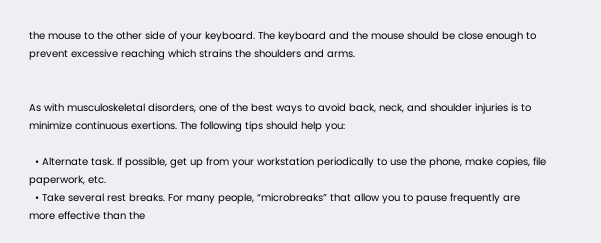the mouse to the other side of your keyboard. The keyboard and the mouse should be close enough to prevent excessive reaching which strains the shoulders and arms.


As with musculoskeletal disorders, one of the best ways to avoid back, neck, and shoulder injuries is to minimize continuous exertions. The following tips should help you:

  • Alternate task. If possible, get up from your workstation periodically to use the phone, make copies, file paperwork, etc.
  • Take several rest breaks. For many people, “microbreaks” that allow you to pause frequently are more effective than the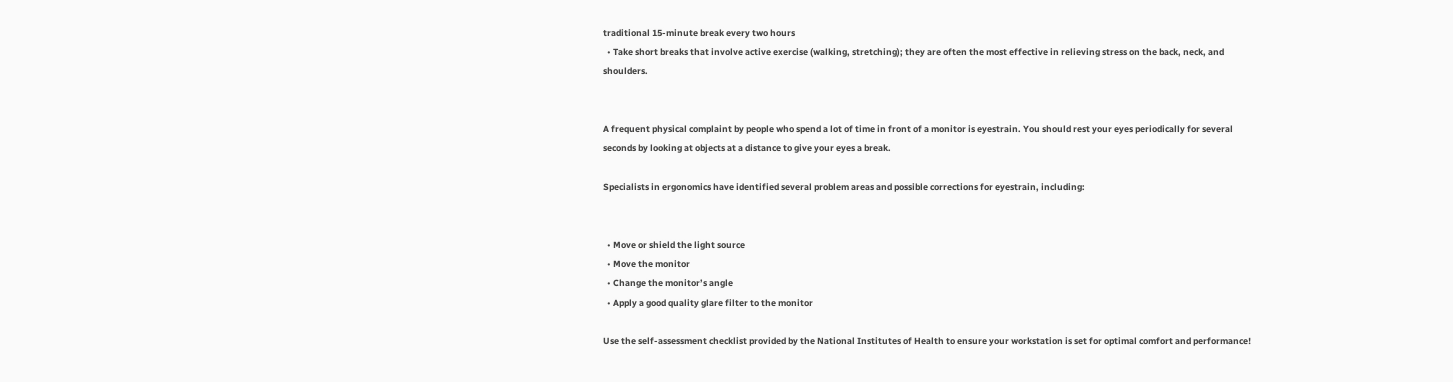traditional 15-minute break every two hours
  • Take short breaks that involve active exercise (walking, stretching); they are often the most effective in relieving stress on the back, neck, and shoulders.


A frequent physical complaint by people who spend a lot of time in front of a monitor is eyestrain. You should rest your eyes periodically for several seconds by looking at objects at a distance to give your eyes a break.

Specialists in ergonomics have identified several problem areas and possible corrections for eyestrain, including:


  • Move or shield the light source
  • Move the monitor
  • Change the monitor’s angle
  • Apply a good quality glare filter to the monitor

Use the self-assessment checklist provided by the National Institutes of Health to ensure your workstation is set for optimal comfort and performance!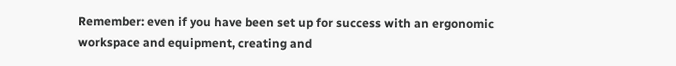Remember: even if you have been set up for success with an ergonomic workspace and equipment, creating and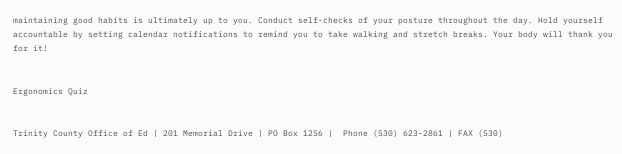maintaining good habits is ultimately up to you. Conduct self-checks of your posture throughout the day. Hold yourself accountable by setting calendar notifications to remind you to take walking and stretch breaks. Your body will thank you for it!


Ergonomics Quiz


Trinity County Office of Ed | 201 Memorial Drive | PO Box 1256 |  Phone (530) 623-2861 | FAX (530)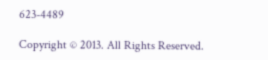623-4489

Copyright © 2013. All Rights Reserved.